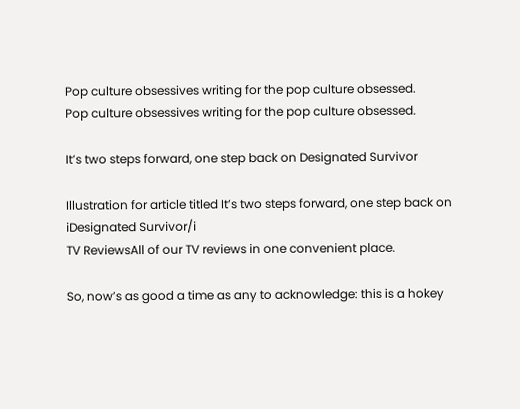Pop culture obsessives writing for the pop culture obsessed.
Pop culture obsessives writing for the pop culture obsessed.

It’s two steps forward, one step back on Designated Survivor

Illustration for article titled It’s two steps forward, one step back on iDesignated Survivor/i
TV ReviewsAll of our TV reviews in one convenient place.

So, now’s as good a time as any to acknowledge: this is a hokey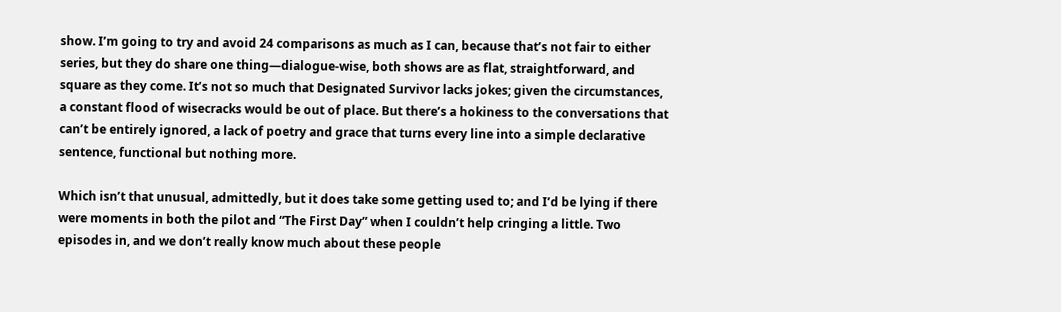show. I’m going to try and avoid 24 comparisons as much as I can, because that’s not fair to either series, but they do share one thing—dialogue-wise, both shows are as flat, straightforward, and square as they come. It’s not so much that Designated Survivor lacks jokes; given the circumstances, a constant flood of wisecracks would be out of place. But there’s a hokiness to the conversations that can’t be entirely ignored, a lack of poetry and grace that turns every line into a simple declarative sentence, functional but nothing more.

Which isn’t that unusual, admittedly, but it does take some getting used to; and I’d be lying if there were moments in both the pilot and “The First Day” when I couldn’t help cringing a little. Two episodes in, and we don’t really know much about these people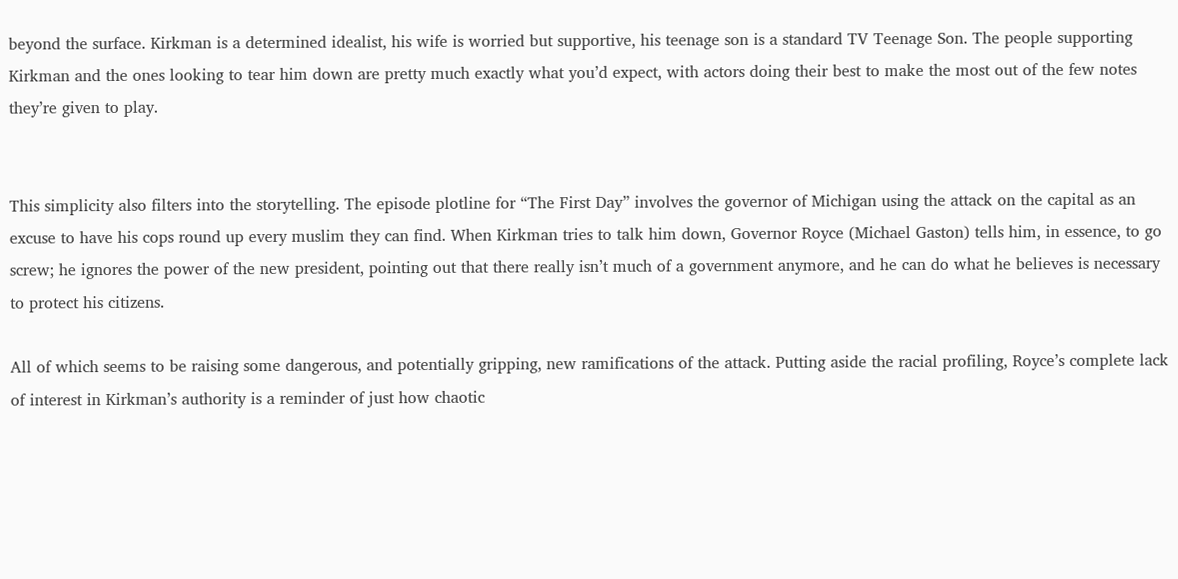beyond the surface. Kirkman is a determined idealist, his wife is worried but supportive, his teenage son is a standard TV Teenage Son. The people supporting Kirkman and the ones looking to tear him down are pretty much exactly what you’d expect, with actors doing their best to make the most out of the few notes they’re given to play.


This simplicity also filters into the storytelling. The episode plotline for “The First Day” involves the governor of Michigan using the attack on the capital as an excuse to have his cops round up every muslim they can find. When Kirkman tries to talk him down, Governor Royce (Michael Gaston) tells him, in essence, to go screw; he ignores the power of the new president, pointing out that there really isn’t much of a government anymore, and he can do what he believes is necessary to protect his citizens.

All of which seems to be raising some dangerous, and potentially gripping, new ramifications of the attack. Putting aside the racial profiling, Royce’s complete lack of interest in Kirkman’s authority is a reminder of just how chaotic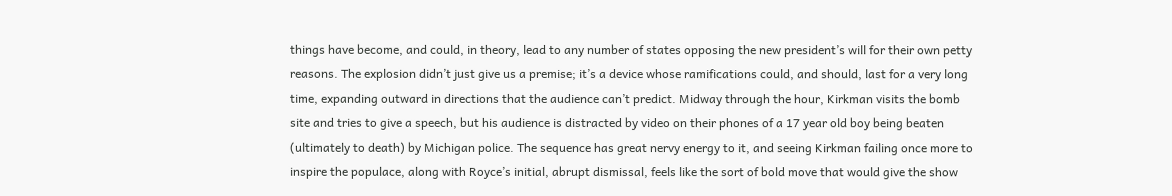things have become, and could, in theory, lead to any number of states opposing the new president’s will for their own petty reasons. The explosion didn’t just give us a premise; it’s a device whose ramifications could, and should, last for a very long time, expanding outward in directions that the audience can’t predict. Midway through the hour, Kirkman visits the bomb site and tries to give a speech, but his audience is distracted by video on their phones of a 17 year old boy being beaten (ultimately to death) by Michigan police. The sequence has great nervy energy to it, and seeing Kirkman failing once more to inspire the populace, along with Royce’s initial, abrupt dismissal, feels like the sort of bold move that would give the show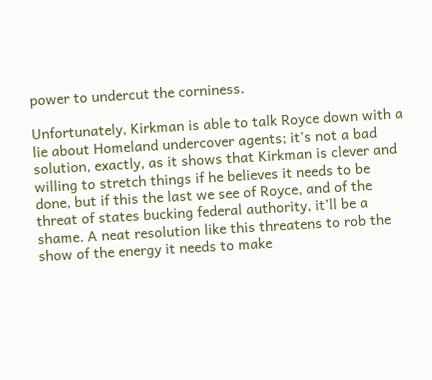power to undercut the corniness.

Unfortunately, Kirkman is able to talk Royce down with a lie about Homeland undercover agents; it’s not a bad solution, exactly, as it shows that Kirkman is clever and willing to stretch things if he believes it needs to be done, but if this the last we see of Royce, and of the threat of states bucking federal authority, it’ll be a shame. A neat resolution like this threatens to rob the show of the energy it needs to make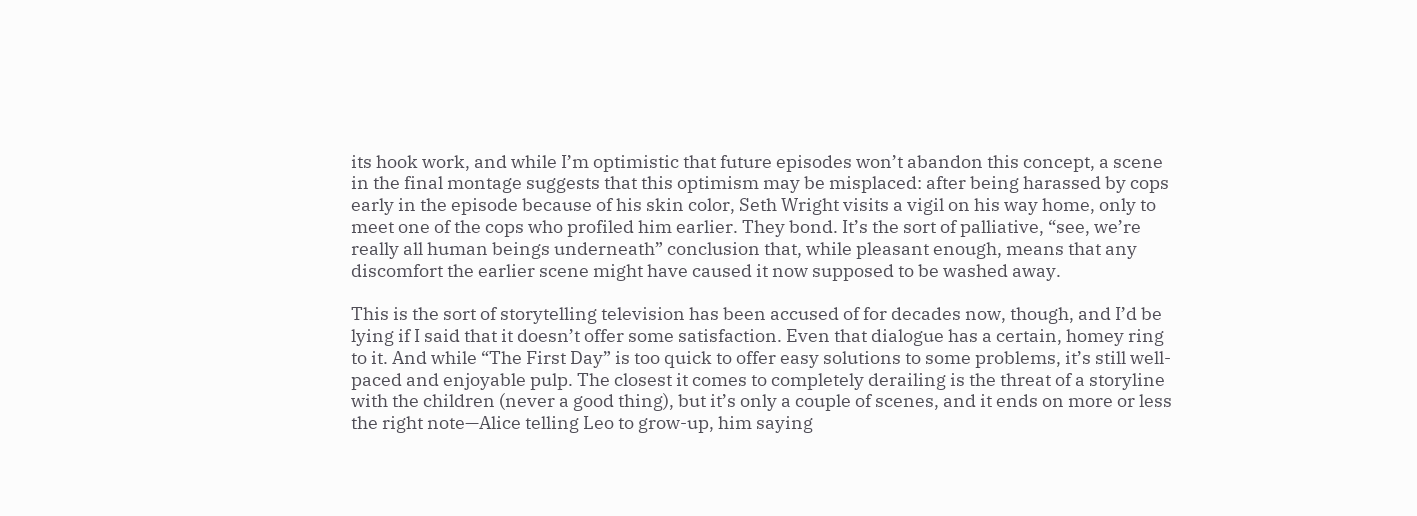its hook work, and while I’m optimistic that future episodes won’t abandon this concept, a scene in the final montage suggests that this optimism may be misplaced: after being harassed by cops early in the episode because of his skin color, Seth Wright visits a vigil on his way home, only to meet one of the cops who profiled him earlier. They bond. It’s the sort of palliative, “see, we’re really all human beings underneath” conclusion that, while pleasant enough, means that any discomfort the earlier scene might have caused it now supposed to be washed away.

This is the sort of storytelling television has been accused of for decades now, though, and I’d be lying if I said that it doesn’t offer some satisfaction. Even that dialogue has a certain, homey ring to it. And while “The First Day” is too quick to offer easy solutions to some problems, it’s still well-paced and enjoyable pulp. The closest it comes to completely derailing is the threat of a storyline with the children (never a good thing), but it’s only a couple of scenes, and it ends on more or less the right note—Alice telling Leo to grow-up, him saying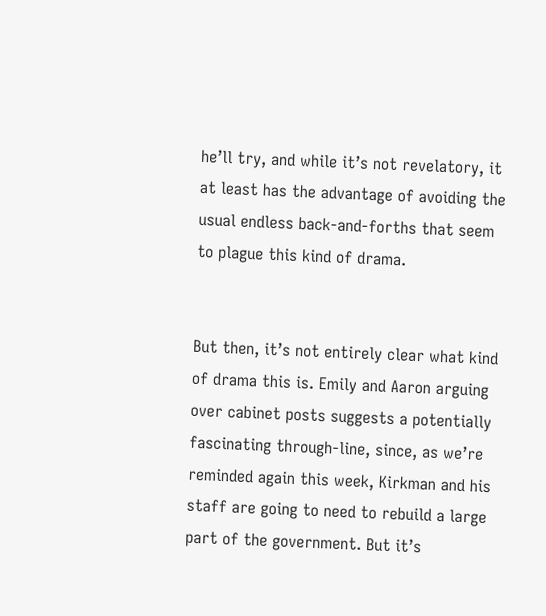he’ll try, and while it’s not revelatory, it at least has the advantage of avoiding the usual endless back-and-forths that seem to plague this kind of drama.


But then, it’s not entirely clear what kind of drama this is. Emily and Aaron arguing over cabinet posts suggests a potentially fascinating through-line, since, as we’re reminded again this week, Kirkman and his staff are going to need to rebuild a large part of the government. But it’s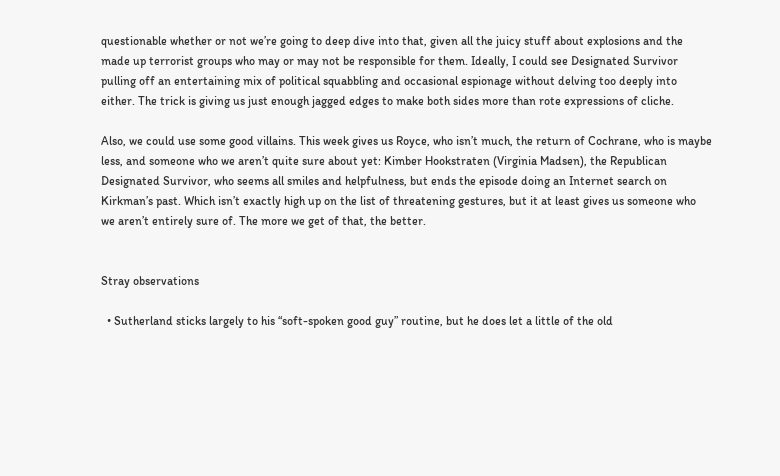questionable whether or not we’re going to deep dive into that, given all the juicy stuff about explosions and the made up terrorist groups who may or may not be responsible for them. Ideally, I could see Designated Survivor pulling off an entertaining mix of political squabbling and occasional espionage without delving too deeply into either. The trick is giving us just enough jagged edges to make both sides more than rote expressions of cliche.

Also, we could use some good villains. This week gives us Royce, who isn’t much, the return of Cochrane, who is maybe less, and someone who we aren’t quite sure about yet: Kimber Hookstraten (Virginia Madsen), the Republican Designated Survivor, who seems all smiles and helpfulness, but ends the episode doing an Internet search on Kirkman’s past. Which isn’t exactly high up on the list of threatening gestures, but it at least gives us someone who we aren’t entirely sure of. The more we get of that, the better.


Stray observations

  • Sutherland sticks largely to his “soft-spoken good guy” routine, but he does let a little of the old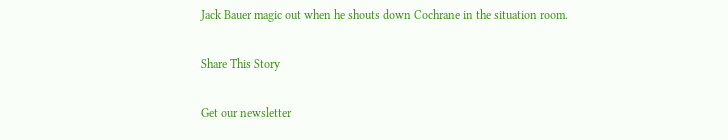Jack Bauer magic out when he shouts down Cochrane in the situation room.

Share This Story

Get our newsletter